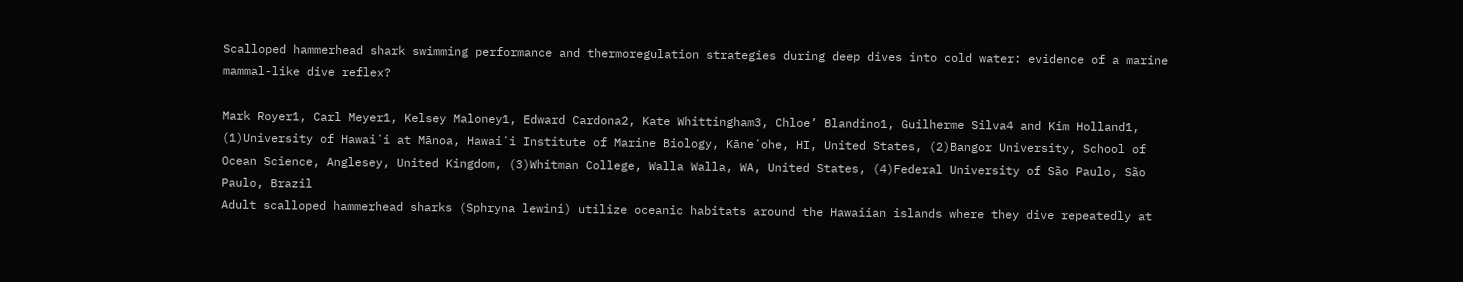Scalloped hammerhead shark swimming performance and thermoregulation strategies during deep dives into cold water: evidence of a marine mammal-like dive reflex?

Mark Royer1, Carl Meyer1, Kelsey Maloney1, Edward Cardona2, Kate Whittingham3, Chloe’ Blandino1, Guilherme Silva4 and Kim Holland1, (1)University of Hawaiʻi at Mānoa, Hawaiʻi Institute of Marine Biology, Kāneʻohe, HI, United States, (2)Bangor University, School of Ocean Science, Anglesey, United Kingdom, (3)Whitman College, Walla Walla, WA, United States, (4)Federal University of São Paulo, São Paulo, Brazil
Adult scalloped hammerhead sharks (Sphryna lewini) utilize oceanic habitats around the Hawaiian islands where they dive repeatedly at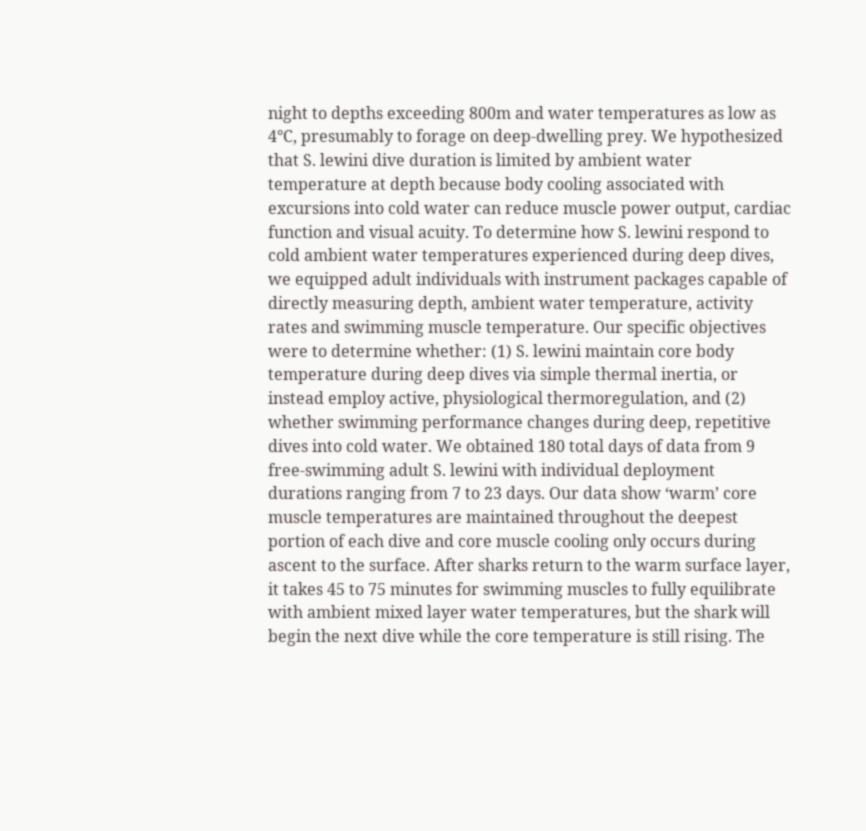night to depths exceeding 800m and water temperatures as low as 4°C, presumably to forage on deep-dwelling prey. We hypothesized that S. lewini dive duration is limited by ambient water temperature at depth because body cooling associated with excursions into cold water can reduce muscle power output, cardiac function and visual acuity. To determine how S. lewini respond to cold ambient water temperatures experienced during deep dives, we equipped adult individuals with instrument packages capable of directly measuring depth, ambient water temperature, activity rates and swimming muscle temperature. Our specific objectives were to determine whether: (1) S. lewini maintain core body temperature during deep dives via simple thermal inertia, or instead employ active, physiological thermoregulation, and (2) whether swimming performance changes during deep, repetitive dives into cold water. We obtained 180 total days of data from 9 free-swimming adult S. lewini with individual deployment durations ranging from 7 to 23 days. Our data show ‘warm’ core muscle temperatures are maintained throughout the deepest portion of each dive and core muscle cooling only occurs during ascent to the surface. After sharks return to the warm surface layer, it takes 45 to 75 minutes for swimming muscles to fully equilibrate with ambient mixed layer water temperatures, but the shark will begin the next dive while the core temperature is still rising. The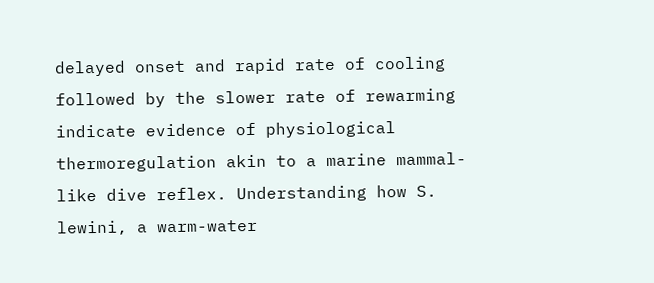delayed onset and rapid rate of cooling followed by the slower rate of rewarming indicate evidence of physiological thermoregulation akin to a marine mammal-like dive reflex. Understanding how S. lewini, a warm-water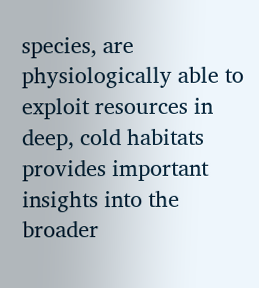species, are physiologically able to exploit resources in deep, cold habitats provides important insights into the broader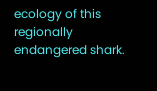ecology of this regionally endangered shark.